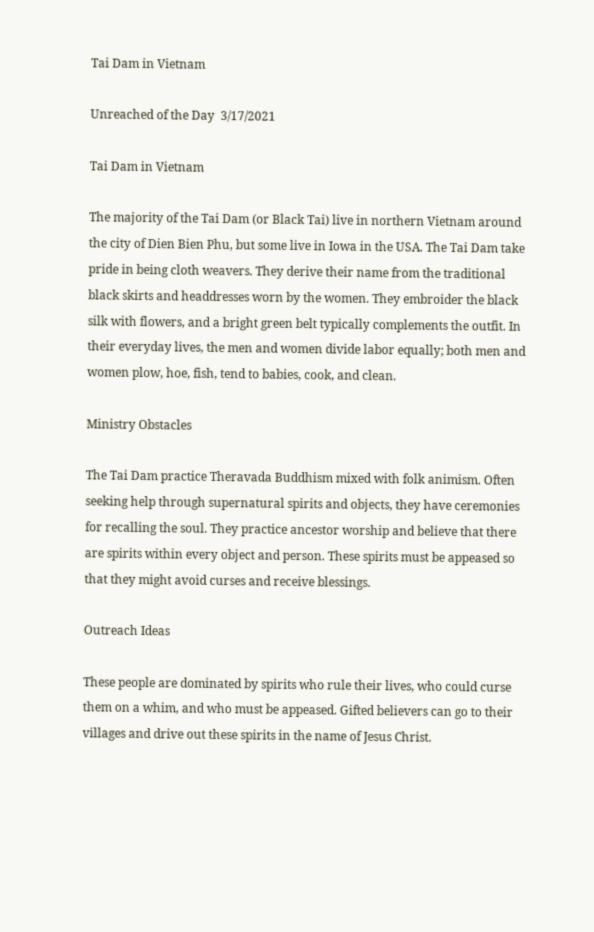Tai Dam in Vietnam

Unreached of the Day  3/17/2021

Tai Dam in Vietnam

The majority of the Tai Dam (or Black Tai) live in northern Vietnam around the city of Dien Bien Phu, but some live in Iowa in the USA. The Tai Dam take pride in being cloth weavers. They derive their name from the traditional black skirts and headdresses worn by the women. They embroider the black silk with flowers, and a bright green belt typically complements the outfit. In their everyday lives, the men and women divide labor equally; both men and women plow, hoe, fish, tend to babies, cook, and clean.

Ministry Obstacles

The Tai Dam practice Theravada Buddhism mixed with folk animism. Often seeking help through supernatural spirits and objects, they have ceremonies for recalling the soul. They practice ancestor worship and believe that there are spirits within every object and person. These spirits must be appeased so that they might avoid curses and receive blessings.

Outreach Ideas

These people are dominated by spirits who rule their lives, who could curse them on a whim, and who must be appeased. Gifted believers can go to their villages and drive out these spirits in the name of Jesus Christ.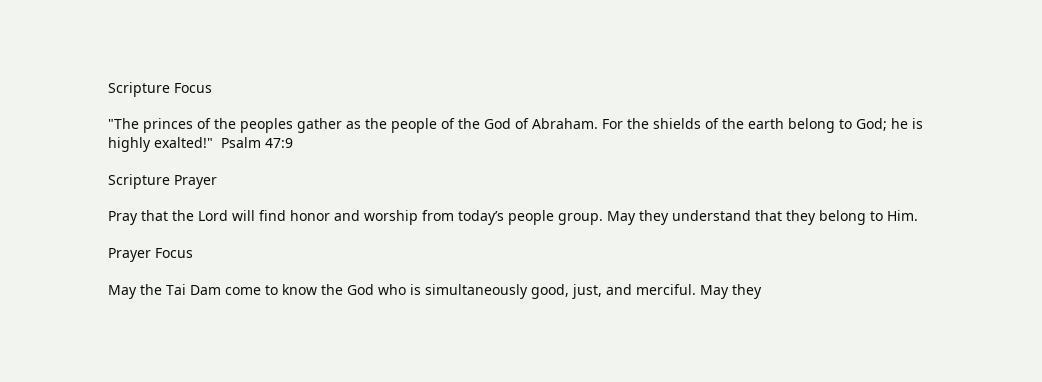Scripture Focus

"The princes of the peoples gather as the people of the God of Abraham. For the shields of the earth belong to God; he is highly exalted!"  Psalm 47:9

Scripture Prayer

Pray that the Lord will find honor and worship from today’s people group. May they understand that they belong to Him.

Prayer Focus

May the Tai Dam come to know the God who is simultaneously good, just, and merciful. May they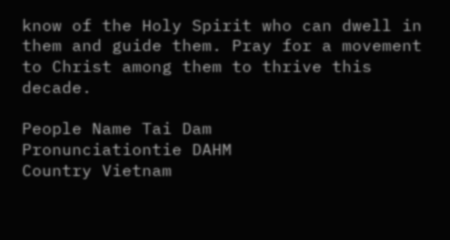know of the Holy Spirit who can dwell in them and guide them. Pray for a movement to Christ among them to thrive this decade.

People Name Tai Dam
Pronunciationtie DAHM
Country Vietnam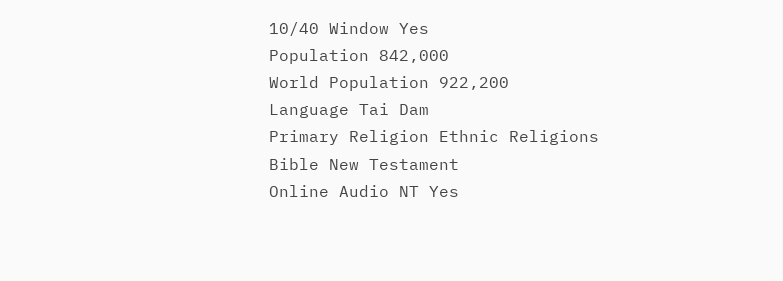10/40 Window Yes
Population 842,000
World Population 922,200
Language Tai Dam
Primary Religion Ethnic Religions
Bible New Testament
Online Audio NT Yes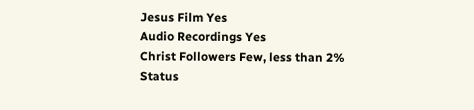Jesus Film Yes
Audio Recordings Yes
Christ Followers Few, less than 2%
Status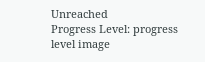Unreached
Progress Level: progress level image